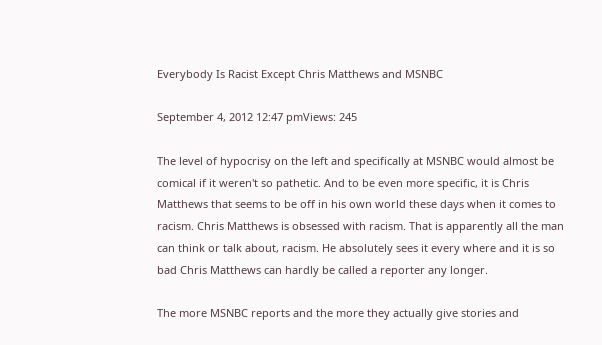Everybody Is Racist Except Chris Matthews and MSNBC

September 4, 2012 12:47 pmViews: 245

The level of hypocrisy on the left and specifically at MSNBC would almost be comical if it weren't so pathetic. And to be even more specific, it is Chris Matthews that seems to be off in his own world these days when it comes to racism. Chris Matthews is obsessed with racism. That is apparently all the man can think or talk about, racism. He absolutely sees it every where and it is so bad Chris Matthews can hardly be called a reporter any longer.

The more MSNBC reports and the more they actually give stories and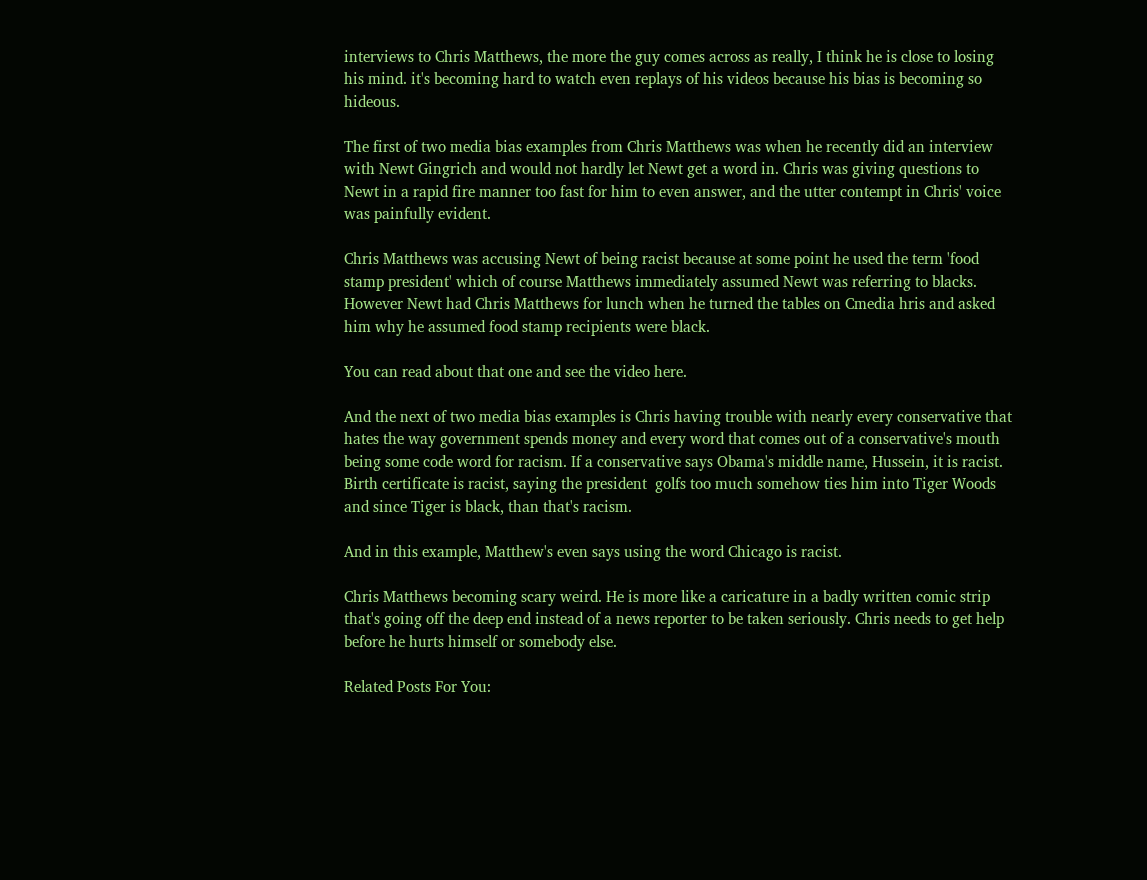interviews to Chris Matthews, the more the guy comes across as really, I think he is close to losing his mind. it's becoming hard to watch even replays of his videos because his bias is becoming so hideous.

The first of two media bias examples from Chris Matthews was when he recently did an interview with Newt Gingrich and would not hardly let Newt get a word in. Chris was giving questions to Newt in a rapid fire manner too fast for him to even answer, and the utter contempt in Chris' voice was painfully evident.

Chris Matthews was accusing Newt of being racist because at some point he used the term 'food stamp president' which of course Matthews immediately assumed Newt was referring to blacks. However Newt had Chris Matthews for lunch when he turned the tables on Cmedia hris and asked him why he assumed food stamp recipients were black.

You can read about that one and see the video here.

And the next of two media bias examples is Chris having trouble with nearly every conservative that hates the way government spends money and every word that comes out of a conservative's mouth being some code word for racism. If a conservative says Obama's middle name, Hussein, it is racist. Birth certificate is racist, saying the president  golfs too much somehow ties him into Tiger Woods and since Tiger is black, than that's racism.

And in this example, Matthew's even says using the word Chicago is racist.

Chris Matthews becoming scary weird. He is more like a caricature in a badly written comic strip that's going off the deep end instead of a news reporter to be taken seriously. Chris needs to get help before he hurts himself or somebody else.

Related Posts For You: